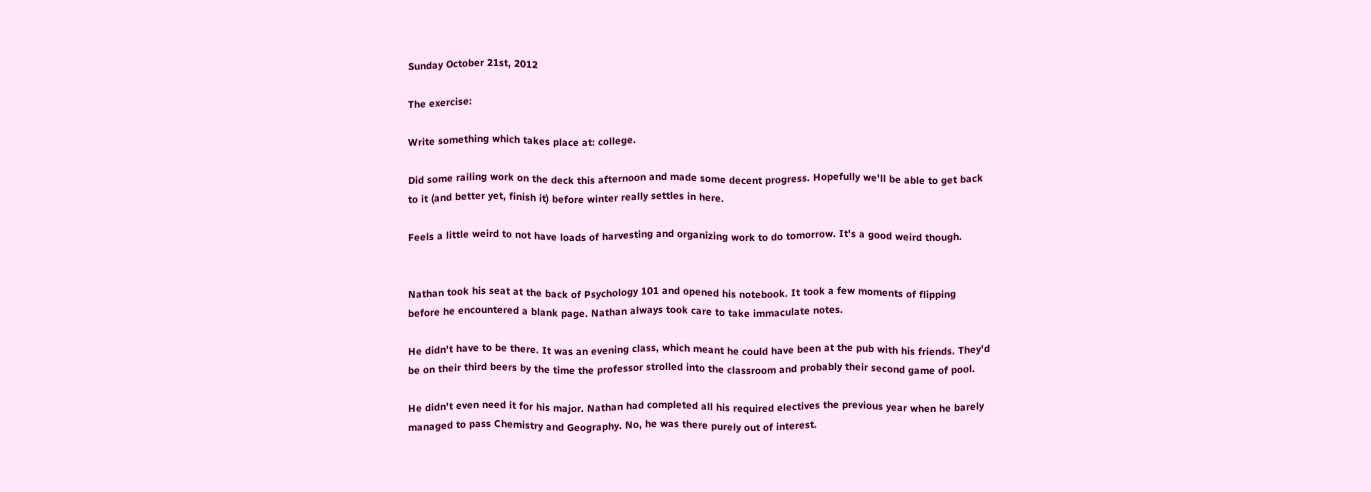Sunday October 21st, 2012

The exercise:

Write something which takes place at: college.

Did some railing work on the deck this afternoon and made some decent progress. Hopefully we'll be able to get back to it (and better yet, finish it) before winter really settles in here.

Feels a little weird to not have loads of harvesting and organizing work to do tomorrow. It's a good weird though.


Nathan took his seat at the back of Psychology 101 and opened his notebook. It took a few moments of flipping before he encountered a blank page. Nathan always took care to take immaculate notes.

He didn't have to be there. It was an evening class, which meant he could have been at the pub with his friends. They'd be on their third beers by the time the professor strolled into the classroom and probably their second game of pool.

He didn't even need it for his major. Nathan had completed all his required electives the previous year when he barely managed to pass Chemistry and Geography. No, he was there purely out of interest.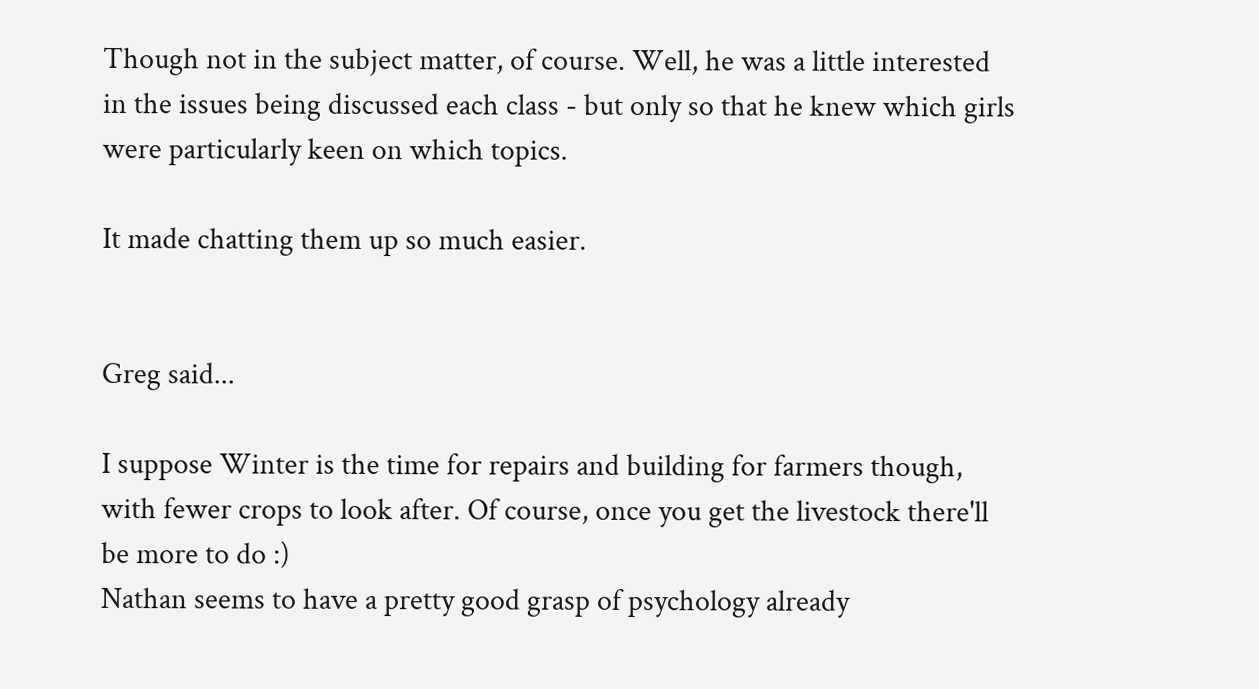Though not in the subject matter, of course. Well, he was a little interested in the issues being discussed each class - but only so that he knew which girls were particularly keen on which topics.

It made chatting them up so much easier.


Greg said...

I suppose Winter is the time for repairs and building for farmers though, with fewer crops to look after. Of course, once you get the livestock there'll be more to do :)
Nathan seems to have a pretty good grasp of psychology already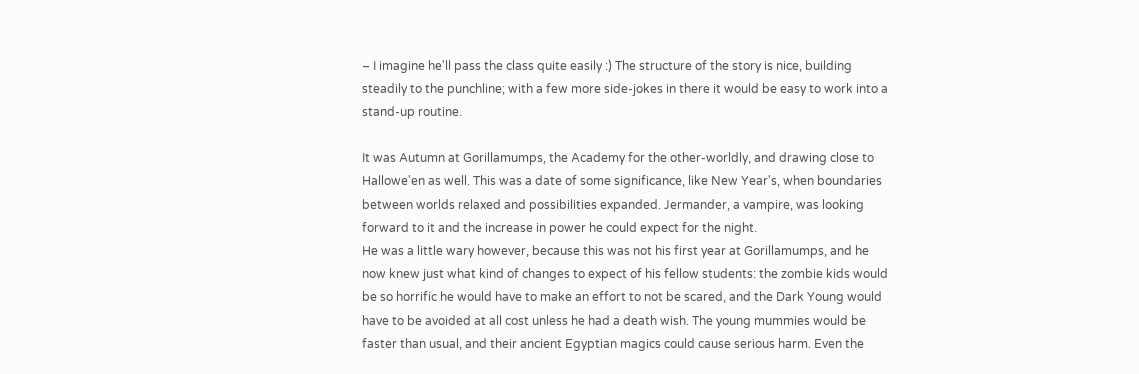– I imagine he'll pass the class quite easily :) The structure of the story is nice, building steadily to the punchline; with a few more side-jokes in there it would be easy to work into a stand-up routine.

It was Autumn at Gorillamumps, the Academy for the other-worldly, and drawing close to Hallowe'en as well. This was a date of some significance, like New Year's, when boundaries between worlds relaxed and possibilities expanded. Jermander, a vampire, was looking forward to it and the increase in power he could expect for the night.
He was a little wary however, because this was not his first year at Gorillamumps, and he now knew just what kind of changes to expect of his fellow students: the zombie kids would be so horrific he would have to make an effort to not be scared, and the Dark Young would have to be avoided at all cost unless he had a death wish. The young mummies would be faster than usual, and their ancient Egyptian magics could cause serious harm. Even the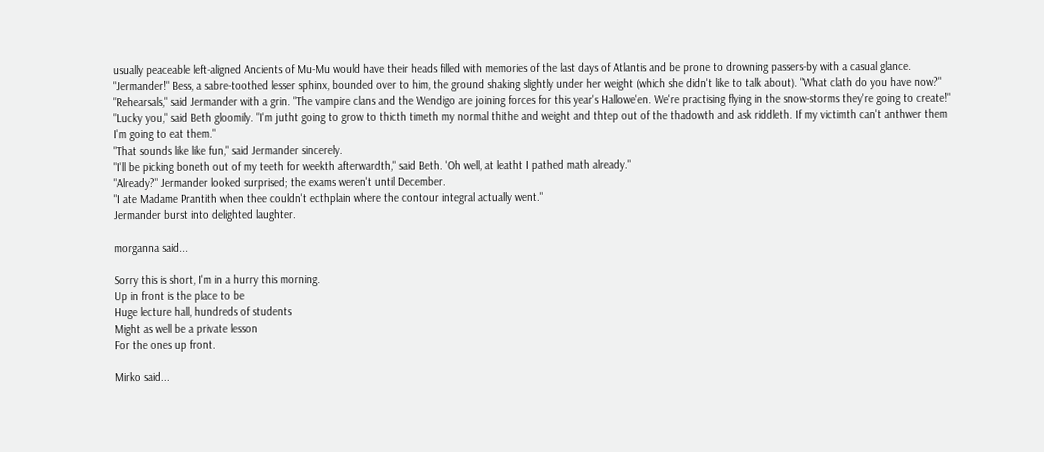usually peaceable left-aligned Ancients of Mu-Mu would have their heads filled with memories of the last days of Atlantis and be prone to drowning passers-by with a casual glance.
"Jermander!" Bess, a sabre-toothed lesser sphinx, bounded over to him, the ground shaking slightly under her weight (which she didn't like to talk about). "What clath do you have now?"
"Rehearsals," said Jermander with a grin. "The vampire clans and the Wendigo are joining forces for this year's Hallowe'en. We're practising flying in the snow-storms they're going to create!"
"Lucky you," said Beth gloomily. "I'm jutht going to grow to thicth timeth my normal thithe and weight and thtep out of the thadowth and ask riddleth. If my victimth can't anthwer them I'm going to eat them."
"That sounds like like fun," said Jermander sincerely.
"I'll be picking boneth out of my teeth for weekth afterwardth," said Beth. 'Oh well, at leatht I pathed math already."
"Already?" Jermander looked surprised; the exams weren't until December.
"I ate Madame Prantith when thee couldn't ecthplain where the contour integral actually went."
Jermander burst into delighted laughter.

morganna said...

Sorry this is short, I'm in a hurry this morning.
Up in front is the place to be
Huge lecture hall, hundreds of students
Might as well be a private lesson
For the ones up front.

Mirko said...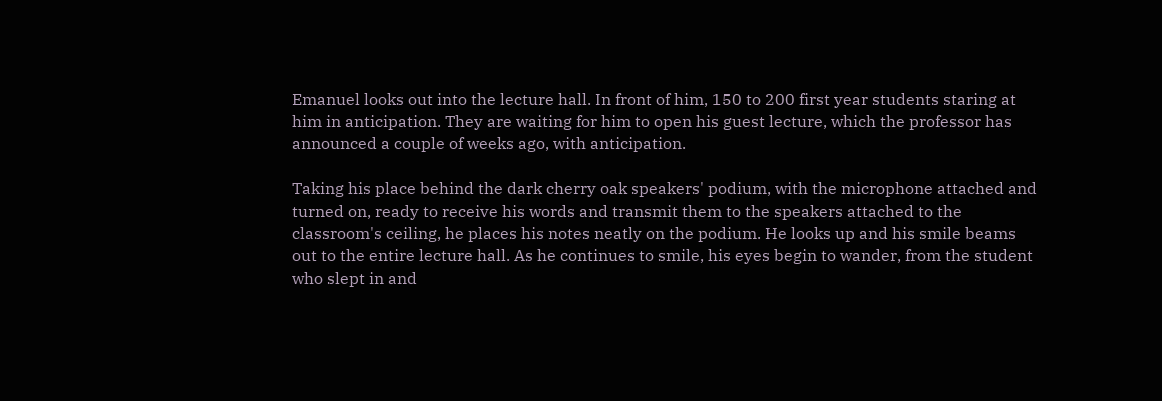Emanuel looks out into the lecture hall. In front of him, 150 to 200 first year students staring at him in anticipation. They are waiting for him to open his guest lecture, which the professor has announced a couple of weeks ago, with anticipation.

Taking his place behind the dark cherry oak speakers' podium, with the microphone attached and turned on, ready to receive his words and transmit them to the speakers attached to the classroom's ceiling, he places his notes neatly on the podium. He looks up and his smile beams out to the entire lecture hall. As he continues to smile, his eyes begin to wander, from the student who slept in and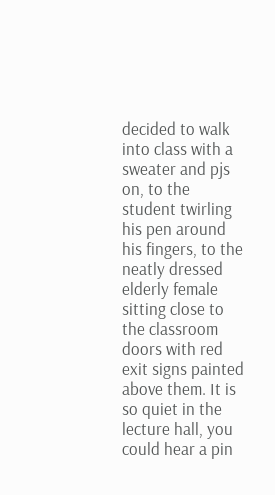decided to walk into class with a sweater and pjs on, to the student twirling his pen around his fingers, to the neatly dressed elderly female sitting close to the classroom doors with red exit signs painted above them. It is so quiet in the lecture hall, you could hear a pin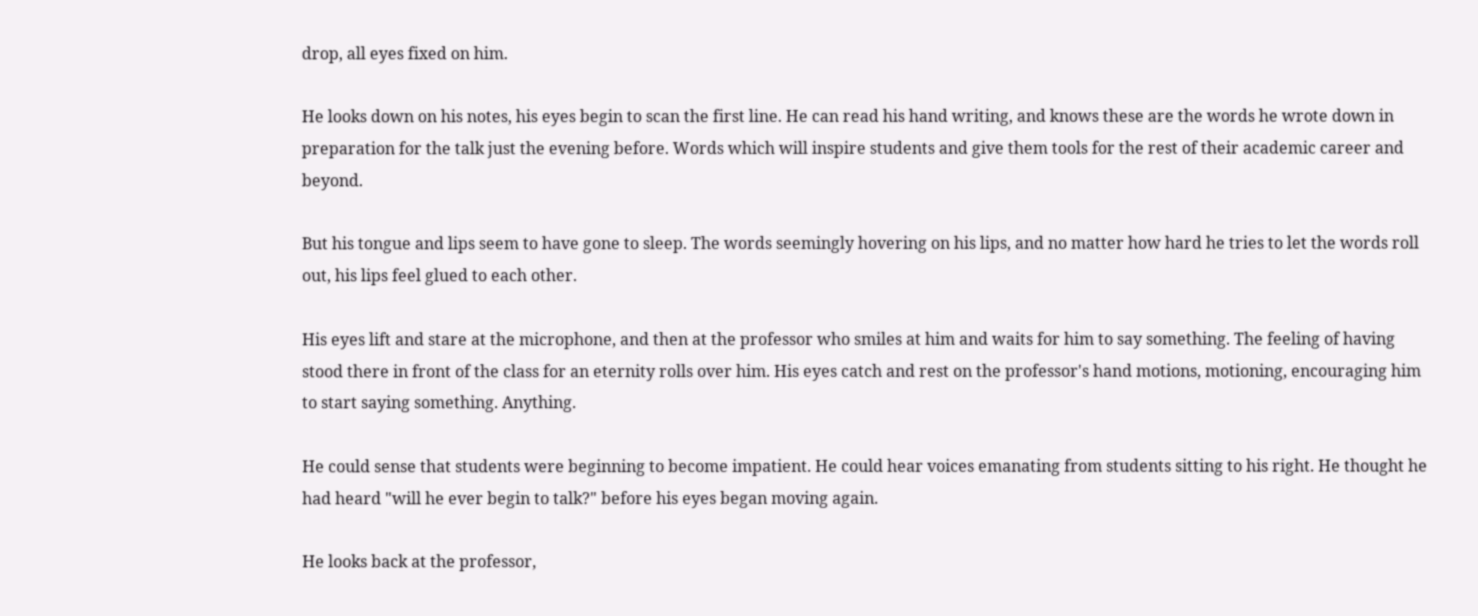drop, all eyes fixed on him.

He looks down on his notes, his eyes begin to scan the first line. He can read his hand writing, and knows these are the words he wrote down in preparation for the talk just the evening before. Words which will inspire students and give them tools for the rest of their academic career and beyond.

But his tongue and lips seem to have gone to sleep. The words seemingly hovering on his lips, and no matter how hard he tries to let the words roll out, his lips feel glued to each other.

His eyes lift and stare at the microphone, and then at the professor who smiles at him and waits for him to say something. The feeling of having stood there in front of the class for an eternity rolls over him. His eyes catch and rest on the professor's hand motions, motioning, encouraging him to start saying something. Anything.

He could sense that students were beginning to become impatient. He could hear voices emanating from students sitting to his right. He thought he had heard "will he ever begin to talk?" before his eyes began moving again.

He looks back at the professor,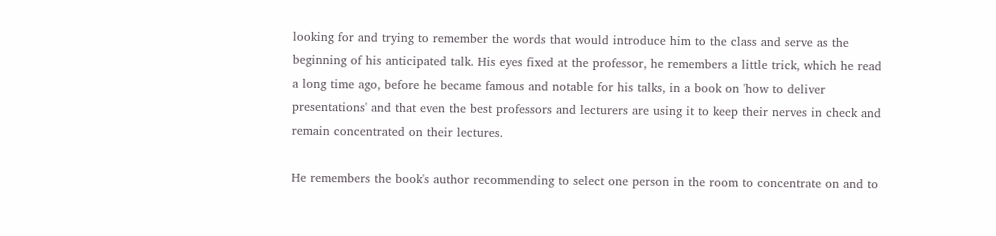looking for and trying to remember the words that would introduce him to the class and serve as the beginning of his anticipated talk. His eyes fixed at the professor, he remembers a little trick, which he read a long time ago, before he became famous and notable for his talks, in a book on 'how to deliver presentations' and that even the best professors and lecturers are using it to keep their nerves in check and remain concentrated on their lectures.

He remembers the book's author recommending to select one person in the room to concentrate on and to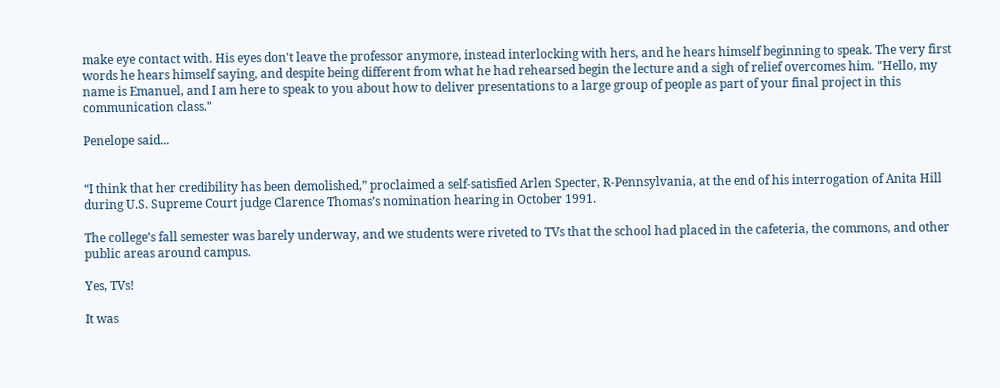make eye contact with. His eyes don't leave the professor anymore, instead interlocking with hers, and he hears himself beginning to speak. The very first words he hears himself saying, and despite being different from what he had rehearsed begin the lecture and a sigh of relief overcomes him. "Hello, my name is Emanuel, and I am here to speak to you about how to deliver presentations to a large group of people as part of your final project in this communication class."

Penelope said...


“I think that her credibility has been demolished,” proclaimed a self-satisfied Arlen Specter, R-Pennsylvania, at the end of his interrogation of Anita Hill during U.S. Supreme Court judge Clarence Thomas’s nomination hearing in October 1991.

The college’s fall semester was barely underway, and we students were riveted to TVs that the school had placed in the cafeteria, the commons, and other public areas around campus.

Yes, TVs!

It was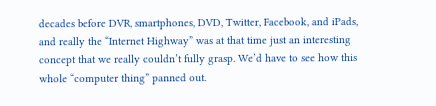decades before DVR, smartphones, DVD, Twitter, Facebook, and iPads, and really the “Internet Highway” was at that time just an interesting concept that we really couldn’t fully grasp. We’d have to see how this whole “computer thing” panned out.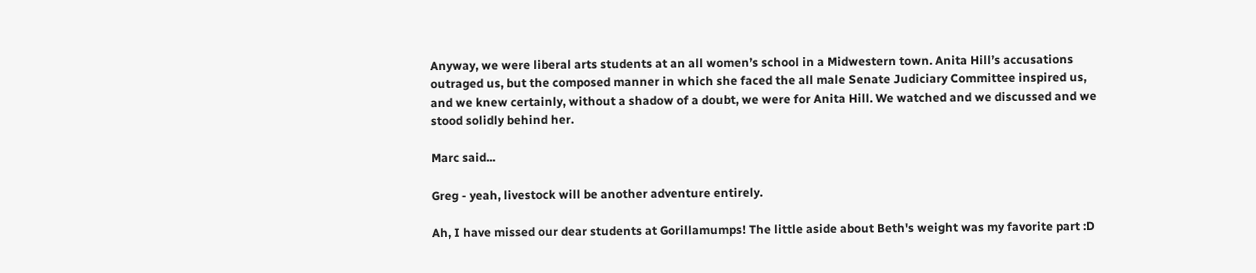Anyway, we were liberal arts students at an all women’s school in a Midwestern town. Anita Hill’s accusations outraged us, but the composed manner in which she faced the all male Senate Judiciary Committee inspired us, and we knew certainly, without a shadow of a doubt, we were for Anita Hill. We watched and we discussed and we stood solidly behind her.

Marc said...

Greg - yeah, livestock will be another adventure entirely.

Ah, I have missed our dear students at Gorillamumps! The little aside about Beth's weight was my favorite part :D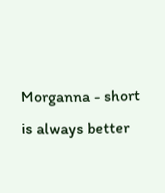Morganna - short is always better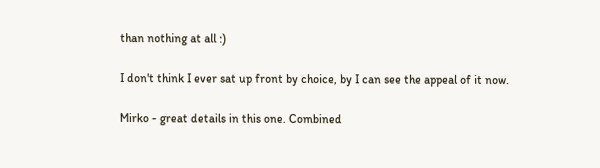than nothing at all :)

I don't think I ever sat up front by choice, by I can see the appeal of it now.

Mirko - great details in this one. Combined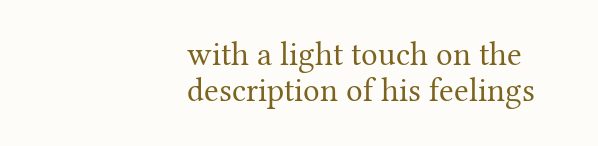with a light touch on the description of his feelings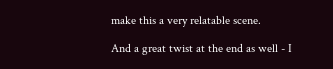make this a very relatable scene.

And a great twist at the end as well - I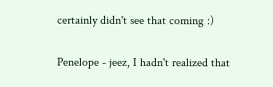certainly didn't see that coming :)

Penelope - jeez, I hadn't realized that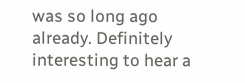was so long ago already. Definitely interesting to hear a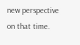new perspective on that time.